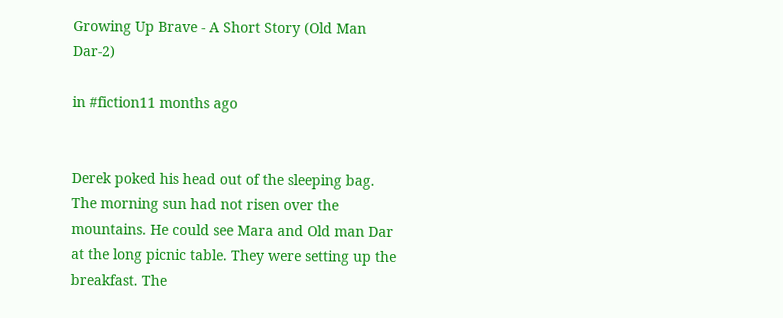Growing Up Brave - A Short Story (Old Man Dar-2)

in #fiction11 months ago


Derek poked his head out of the sleeping bag. The morning sun had not risen over the mountains. He could see Mara and Old man Dar at the long picnic table. They were setting up the breakfast. The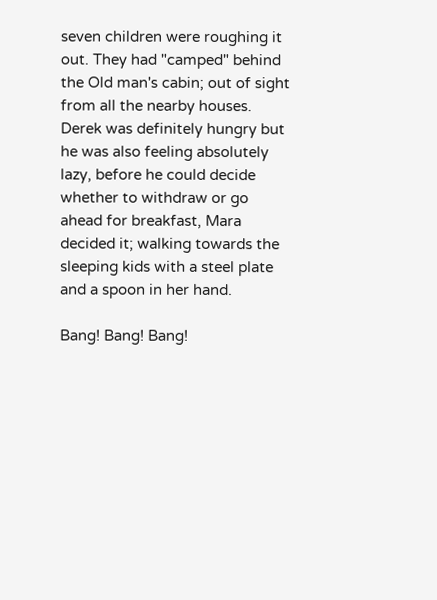seven children were roughing it out. They had "camped" behind the Old man's cabin; out of sight from all the nearby houses. Derek was definitely hungry but he was also feeling absolutely lazy, before he could decide whether to withdraw or go ahead for breakfast, Mara decided it; walking towards the sleeping kids with a steel plate and a spoon in her hand.

Bang! Bang! Bang!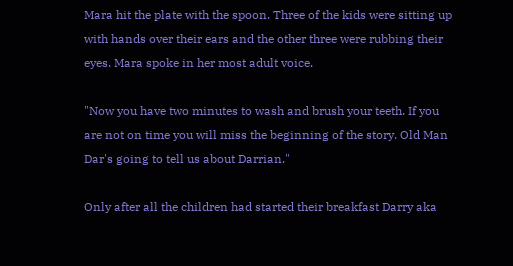Mara hit the plate with the spoon. Three of the kids were sitting up with hands over their ears and the other three were rubbing their eyes. Mara spoke in her most adult voice.

"Now you have two minutes to wash and brush your teeth. If you are not on time you will miss the beginning of the story. Old Man Dar's going to tell us about Darrian."

Only after all the children had started their breakfast Darry aka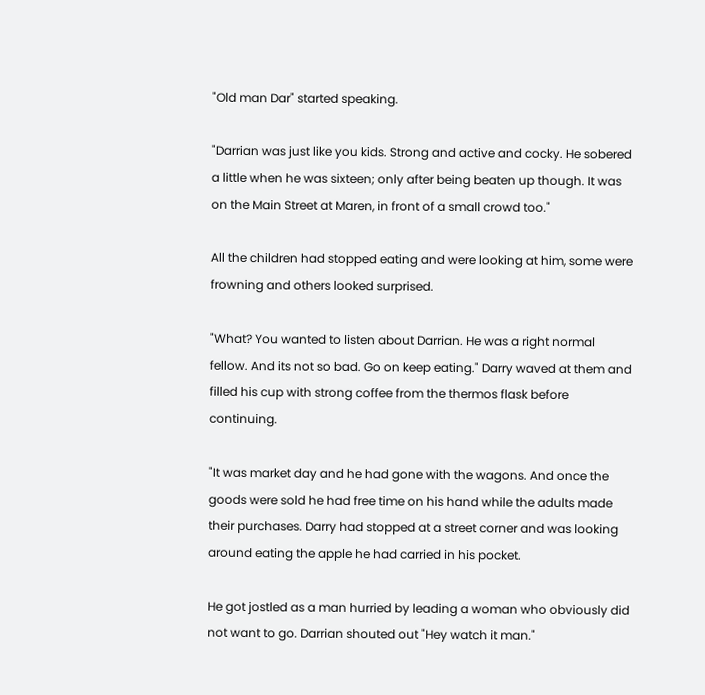"Old man Dar" started speaking.

"Darrian was just like you kids. Strong and active and cocky. He sobered a little when he was sixteen; only after being beaten up though. It was on the Main Street at Maren, in front of a small crowd too."

All the children had stopped eating and were looking at him, some were frowning and others looked surprised.

"What? You wanted to listen about Darrian. He was a right normal fellow. And its not so bad. Go on keep eating." Darry waved at them and filled his cup with strong coffee from the thermos flask before continuing.

"It was market day and he had gone with the wagons. And once the goods were sold he had free time on his hand while the adults made their purchases. Darry had stopped at a street corner and was looking around eating the apple he had carried in his pocket.

He got jostled as a man hurried by leading a woman who obviously did not want to go. Darrian shouted out "Hey watch it man."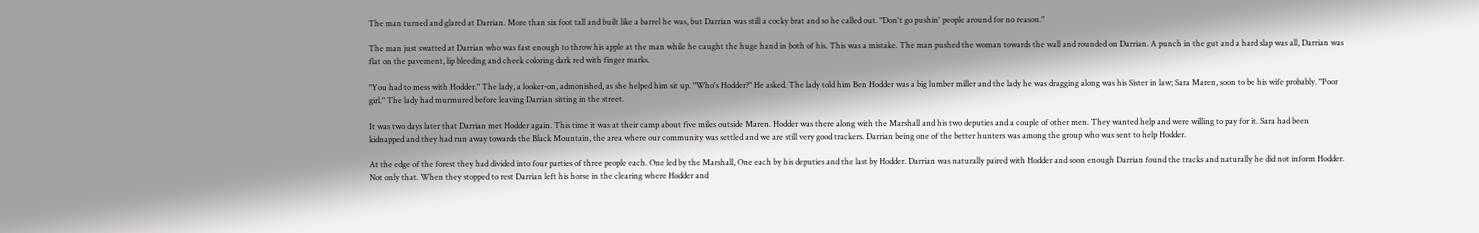The man turned and glared at Darrian. More than six foot tall and built like a barrel he was, but Darrian was still a cocky brat and so he called out. "Don't go pushin' people around for no reason."

The man just swatted at Darrian who was fast enough to throw his apple at the man while he caught the huge hand in both of his. This was a mistake. The man pushed the woman towards the wall and rounded on Darrian. A punch in the gut and a hard slap was all, Darrian was flat on the pavement, lip bleeding and cheek coloring dark red with finger marks.

"You had to mess with Hodder." The lady, a looker-on, admonished, as she helped him sit up. "Who's Hodder?" He asked. The lady told him Ben Hodder was a big lumber miller and the lady he was dragging along was his Sister in law; Sara Maren, soon to be his wife probably. "Poor girl." The lady had murmured before leaving Darrian sitting in the street.

It was two days later that Darrian met Hodder again. This time it was at their camp about five miles outside Maren. Hodder was there along with the Marshall and his two deputies and a couple of other men. They wanted help and were willing to pay for it. Sara had been kidnapped and they had run away towards the Black Mountain, the area where our community was settled and we are still very good trackers. Darrian being one of the better hunters was among the group who was sent to help Hodder.

At the edge of the forest they had divided into four parties of three people each. One led by the Marshall, One each by his deputies and the last by Hodder. Darrian was naturally paired with Hodder and soon enough Darrian found the tracks and naturally he did not inform Hodder. Not only that. When they stopped to rest Darrian left his horse in the clearing where Hodder and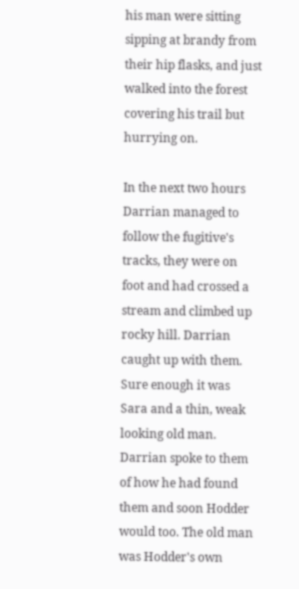his man were sitting sipping at brandy from their hip flasks, and just walked into the forest covering his trail but hurrying on.

In the next two hours Darrian managed to follow the fugitive's tracks, they were on foot and had crossed a stream and climbed up rocky hill. Darrian caught up with them. Sure enough it was Sara and a thin, weak looking old man. Darrian spoke to them of how he had found them and soon Hodder would too. The old man was Hodder's own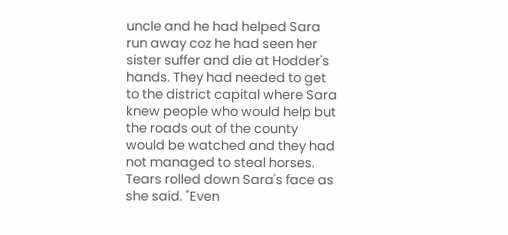uncle and he had helped Sara run away coz he had seen her sister suffer and die at Hodder's hands. They had needed to get to the district capital where Sara knew people who would help but the roads out of the county would be watched and they had not managed to steal horses. Tears rolled down Sara's face as she said. "Even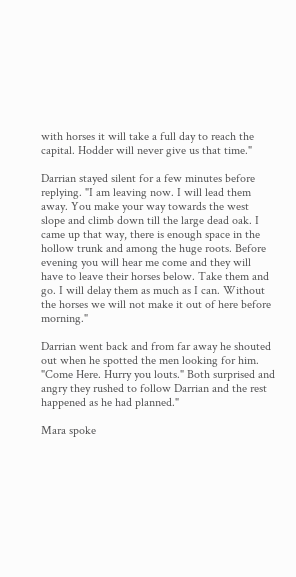with horses it will take a full day to reach the capital. Hodder will never give us that time."

Darrian stayed silent for a few minutes before replying. "I am leaving now. I will lead them away. You make your way towards the west slope and climb down till the large dead oak. I came up that way, there is enough space in the hollow trunk and among the huge roots. Before evening you will hear me come and they will have to leave their horses below. Take them and go. I will delay them as much as I can. Without the horses we will not make it out of here before morning."

Darrian went back and from far away he shouted out when he spotted the men looking for him. "Come Here. Hurry you louts." Both surprised and angry they rushed to follow Darrian and the rest happened as he had planned."

Mara spoke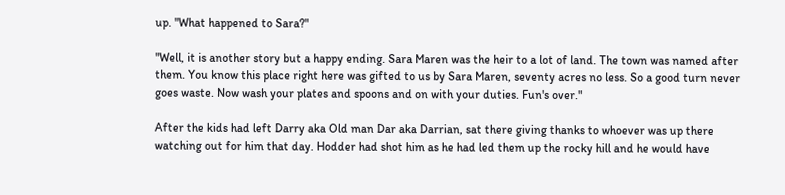up. "What happened to Sara?"

"Well, it is another story but a happy ending. Sara Maren was the heir to a lot of land. The town was named after them. You know this place right here was gifted to us by Sara Maren, seventy acres no less. So a good turn never goes waste. Now wash your plates and spoons and on with your duties. Fun's over."

After the kids had left Darry aka Old man Dar aka Darrian, sat there giving thanks to whoever was up there watching out for him that day. Hodder had shot him as he had led them up the rocky hill and he would have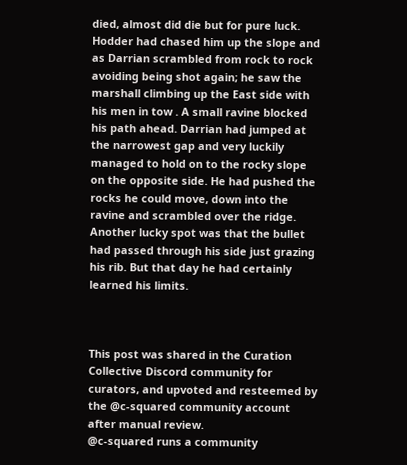died, almost did die but for pure luck. Hodder had chased him up the slope and as Darrian scrambled from rock to rock avoiding being shot again; he saw the marshall climbing up the East side with his men in tow . A small ravine blocked his path ahead. Darrian had jumped at the narrowest gap and very luckily managed to hold on to the rocky slope on the opposite side. He had pushed the rocks he could move, down into the ravine and scrambled over the ridge. Another lucky spot was that the bullet had passed through his side just grazing his rib. But that day he had certainly learned his limits.



This post was shared in the Curation Collective Discord community for curators, and upvoted and resteemed by the @c-squared community account after manual review.
@c-squared runs a community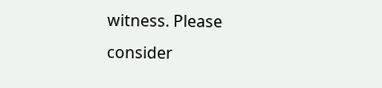witness. Please consider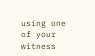using one of your witness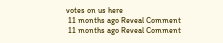votes on us here
 11 months ago Reveal Comment
 11 months ago Reveal Comment